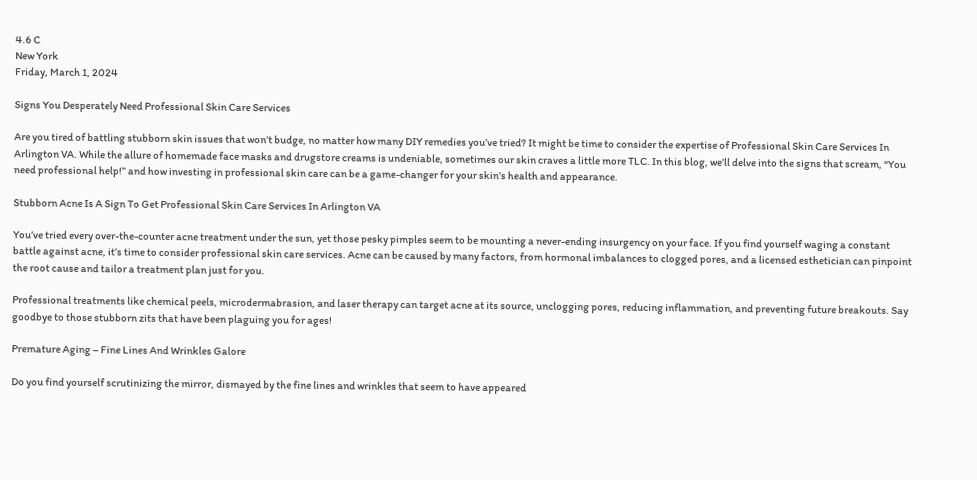4.6 C
New York
Friday, March 1, 2024

Signs You Desperately Need Professional Skin Care Services

Are you tired of battling stubborn skin issues that won’t budge, no matter how many DIY remedies you’ve tried? It might be time to consider the expertise of Professional Skin Care Services In Arlington VA. While the allure of homemade face masks and drugstore creams is undeniable, sometimes our skin craves a little more TLC. In this blog, we’ll delve into the signs that scream, “You need professional help!” and how investing in professional skin care can be a game-changer for your skin’s health and appearance.

Stubborn Acne Is A Sign To Get Professional Skin Care Services In Arlington VA

You’ve tried every over-the-counter acne treatment under the sun, yet those pesky pimples seem to be mounting a never-ending insurgency on your face. If you find yourself waging a constant battle against acne, it’s time to consider professional skin care services. Acne can be caused by many factors, from hormonal imbalances to clogged pores, and a licensed esthetician can pinpoint the root cause and tailor a treatment plan just for you.

Professional treatments like chemical peels, microdermabrasion, and laser therapy can target acne at its source, unclogging pores, reducing inflammation, and preventing future breakouts. Say goodbye to those stubborn zits that have been plaguing you for ages!

Premature Aging – Fine Lines And Wrinkles Galore

Do you find yourself scrutinizing the mirror, dismayed by the fine lines and wrinkles that seem to have appeared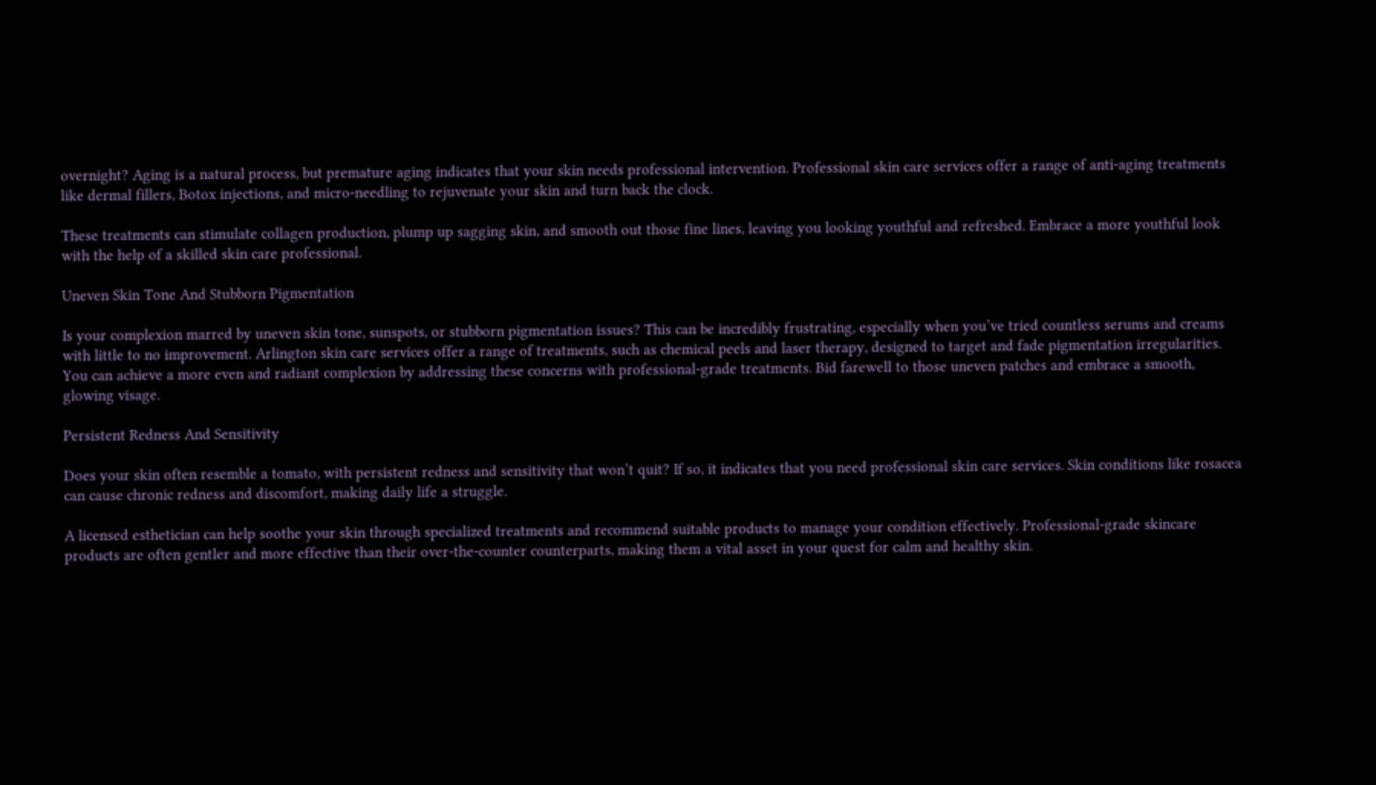overnight? Aging is a natural process, but premature aging indicates that your skin needs professional intervention. Professional skin care services offer a range of anti-aging treatments like dermal fillers, Botox injections, and micro-needling to rejuvenate your skin and turn back the clock.

These treatments can stimulate collagen production, plump up sagging skin, and smooth out those fine lines, leaving you looking youthful and refreshed. Embrace a more youthful look with the help of a skilled skin care professional.

Uneven Skin Tone And Stubborn Pigmentation

Is your complexion marred by uneven skin tone, sunspots, or stubborn pigmentation issues? This can be incredibly frustrating, especially when you’ve tried countless serums and creams with little to no improvement. Arlington skin care services offer a range of treatments, such as chemical peels and laser therapy, designed to target and fade pigmentation irregularities. You can achieve a more even and radiant complexion by addressing these concerns with professional-grade treatments. Bid farewell to those uneven patches and embrace a smooth, glowing visage.

Persistent Redness And Sensitivity

Does your skin often resemble a tomato, with persistent redness and sensitivity that won’t quit? If so, it indicates that you need professional skin care services. Skin conditions like rosacea can cause chronic redness and discomfort, making daily life a struggle.

A licensed esthetician can help soothe your skin through specialized treatments and recommend suitable products to manage your condition effectively. Professional-grade skincare products are often gentler and more effective than their over-the-counter counterparts, making them a vital asset in your quest for calm and healthy skin.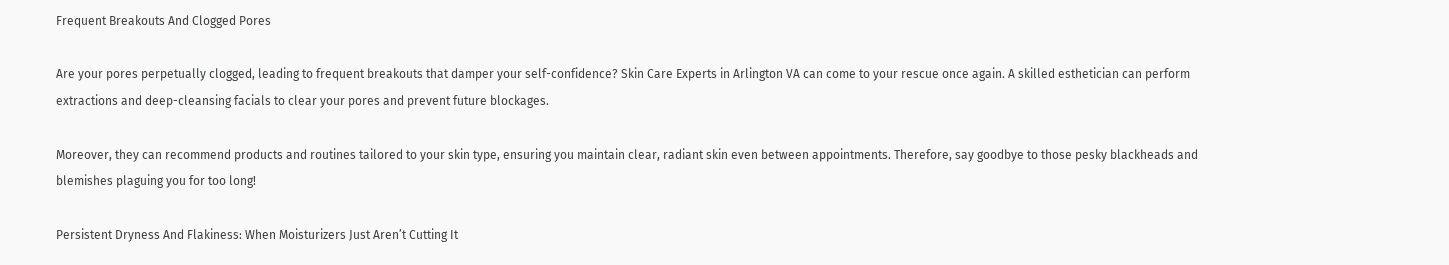Frequent Breakouts And Clogged Pores

Are your pores perpetually clogged, leading to frequent breakouts that damper your self-confidence? Skin Care Experts in Arlington VA can come to your rescue once again. A skilled esthetician can perform extractions and deep-cleansing facials to clear your pores and prevent future blockages.

Moreover, they can recommend products and routines tailored to your skin type, ensuring you maintain clear, radiant skin even between appointments. Therefore, say goodbye to those pesky blackheads and blemishes plaguing you for too long!

Persistent Dryness And Flakiness: When Moisturizers Just Aren’t Cutting It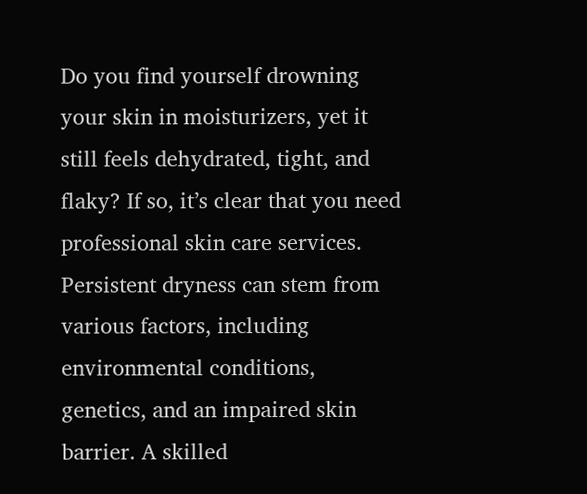Do you find yourself drowning your skin in moisturizers, yet it still feels dehydrated, tight, and flaky? If so, it’s clear that you need professional skin care services. Persistent dryness can stem from various factors, including environmental conditions, genetics, and an impaired skin barrier. A skilled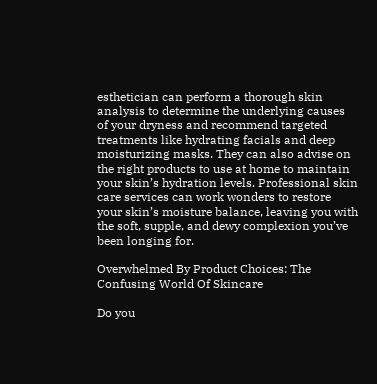esthetician can perform a thorough skin analysis to determine the underlying causes of your dryness and recommend targeted treatments like hydrating facials and deep moisturizing masks. They can also advise on the right products to use at home to maintain your skin’s hydration levels. Professional skin care services can work wonders to restore your skin’s moisture balance, leaving you with the soft, supple, and dewy complexion you’ve been longing for.

Overwhelmed By Product Choices: The Confusing World Of Skincare

Do you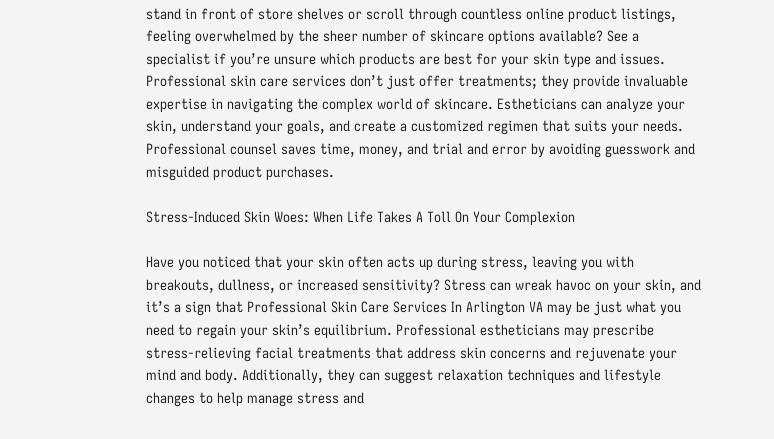stand in front of store shelves or scroll through countless online product listings, feeling overwhelmed by the sheer number of skincare options available? See a specialist if you’re unsure which products are best for your skin type and issues. Professional skin care services don’t just offer treatments; they provide invaluable expertise in navigating the complex world of skincare. Estheticians can analyze your skin, understand your goals, and create a customized regimen that suits your needs. Professional counsel saves time, money, and trial and error by avoiding guesswork and misguided product purchases.

Stress-Induced Skin Woes: When Life Takes A Toll On Your Complexion

Have you noticed that your skin often acts up during stress, leaving you with breakouts, dullness, or increased sensitivity? Stress can wreak havoc on your skin, and it’s a sign that Professional Skin Care Services In Arlington VA may be just what you need to regain your skin’s equilibrium. Professional estheticians may prescribe stress-relieving facial treatments that address skin concerns and rejuvenate your mind and body. Additionally, they can suggest relaxation techniques and lifestyle changes to help manage stress and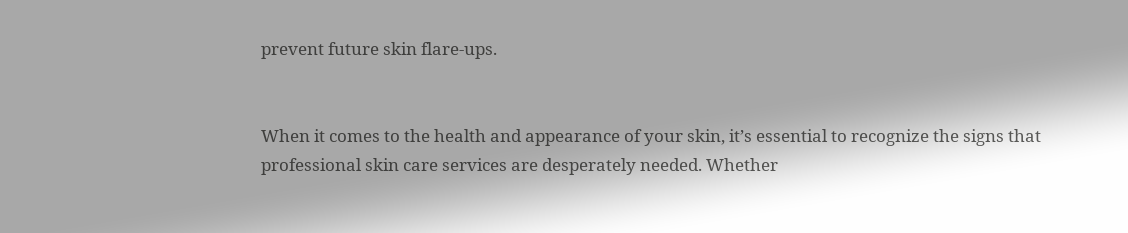prevent future skin flare-ups.


When it comes to the health and appearance of your skin, it’s essential to recognize the signs that professional skin care services are desperately needed. Whether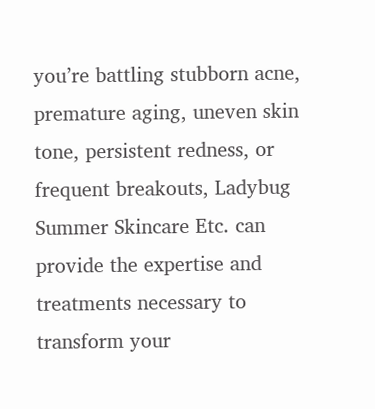you’re battling stubborn acne, premature aging, uneven skin tone, persistent redness, or frequent breakouts, Ladybug Summer Skincare Etc. can provide the expertise and treatments necessary to transform your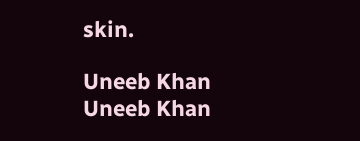skin.

Uneeb Khan
Uneeb Khan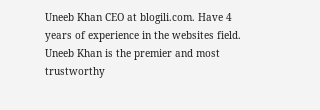Uneeb Khan CEO at blogili.com. Have 4 years of experience in the websites field. Uneeb Khan is the premier and most trustworthy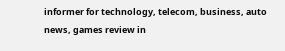informer for technology, telecom, business, auto news, games review in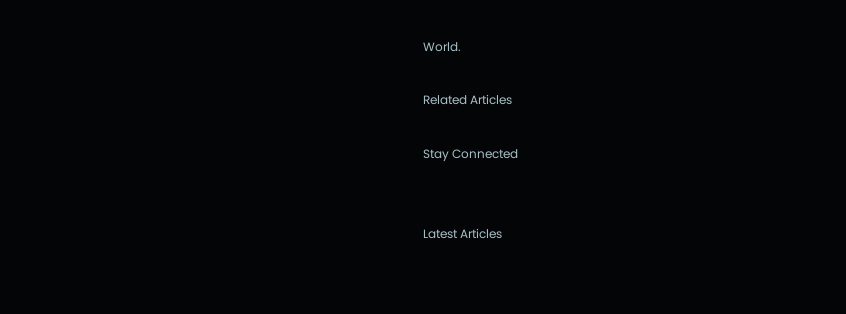World.

Related Articles

Stay Connected


Latest Articles